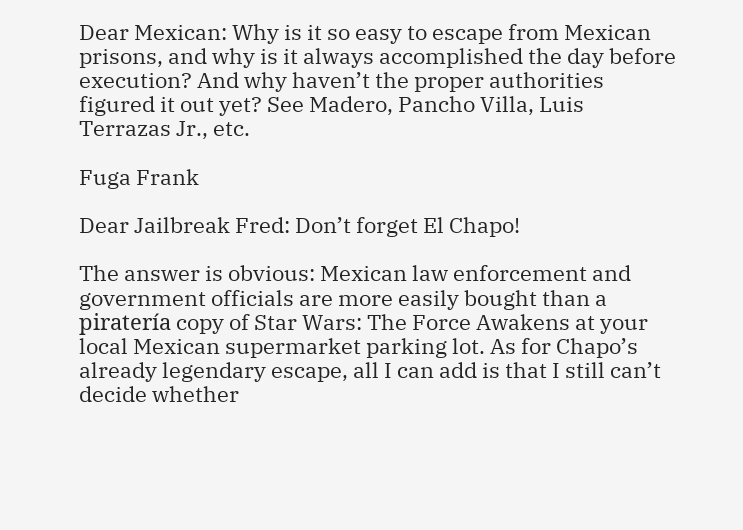Dear Mexican: Why is it so easy to escape from Mexican prisons, and why is it always accomplished the day before execution? And why haven’t the proper authorities figured it out yet? See Madero, Pancho Villa, Luis Terrazas Jr., etc.

Fuga Frank

Dear Jailbreak Fred: Don’t forget El Chapo!

The answer is obvious: Mexican law enforcement and government officials are more easily bought than a piratería copy of Star Wars: The Force Awakens at your local Mexican supermarket parking lot. As for Chapo’s already legendary escape, all I can add is that I still can’t decide whether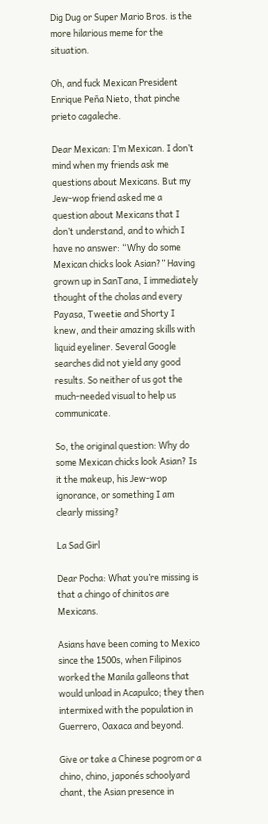Dig Dug or Super Mario Bros. is the more hilarious meme for the situation.

Oh, and fuck Mexican President Enrique Peña Nieto, that pinche prieto cagaleche.

Dear Mexican: I’m Mexican. I don’t mind when my friends ask me questions about Mexicans. But my Jew-wop friend asked me a question about Mexicans that I don’t understand, and to which I have no answer: “Why do some Mexican chicks look Asian?” Having grown up in SanTana, I immediately thought of the cholas and every Payasa, Tweetie and Shorty I knew, and their amazing skills with liquid eyeliner. Several Google searches did not yield any good results. So neither of us got the much-needed visual to help us communicate.

So, the original question: Why do some Mexican chicks look Asian? Is it the makeup, his Jew-wop ignorance, or something I am clearly missing?

La Sad Girl

Dear Pocha: What you’re missing is that a chingo of chinitos are Mexicans.

Asians have been coming to Mexico since the 1500s, when Filipinos worked the Manila galleons that would unload in Acapulco; they then intermixed with the population in Guerrero, Oaxaca and beyond.

Give or take a Chinese pogrom or a chino, chino, japonés schoolyard chant, the Asian presence in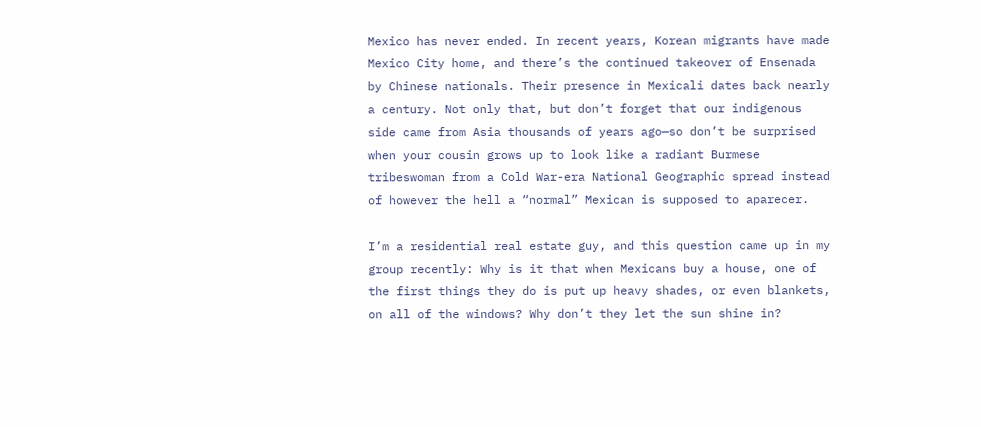Mexico has never ended. In recent years, Korean migrants have made Mexico City home, and there’s the continued takeover of Ensenada by Chinese nationals. Their presence in Mexicali dates back nearly a century. Not only that, but don’t forget that our indigenous side came from Asia thousands of years ago—so don’t be surprised when your cousin grows up to look like a radiant Burmese tribeswoman from a Cold War-era National Geographic spread instead of however the hell a “normal” Mexican is supposed to aparecer.

I’m a residential real estate guy, and this question came up in my group recently: Why is it that when Mexicans buy a house, one of the first things they do is put up heavy shades, or even blankets, on all of the windows? Why don’t they let the sun shine in?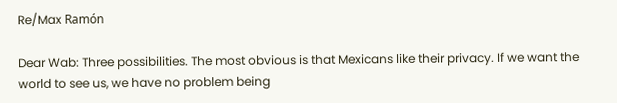Re/Max Ramón

Dear Wab: Three possibilities. The most obvious is that Mexicans like their privacy. If we want the world to see us, we have no problem being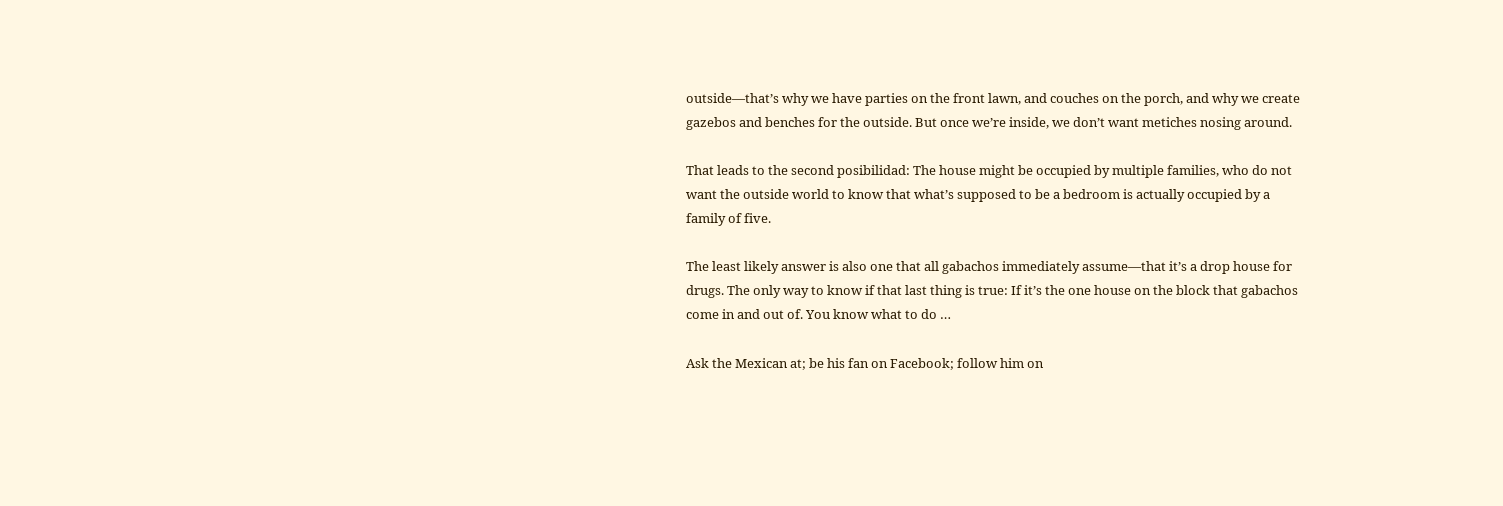outside—that’s why we have parties on the front lawn, and couches on the porch, and why we create gazebos and benches for the outside. But once we’re inside, we don’t want metiches nosing around.

That leads to the second posibilidad: The house might be occupied by multiple families, who do not want the outside world to know that what’s supposed to be a bedroom is actually occupied by a family of five.

The least likely answer is also one that all gabachos immediately assume—that it’s a drop house for drugs. The only way to know if that last thing is true: If it’s the one house on the block that gabachos come in and out of. You know what to do …

Ask the Mexican at; be his fan on Facebook; follow him on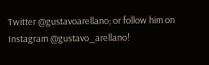Twitter @gustavoarellano; or follow him on Instagram @gustavo_arellano!